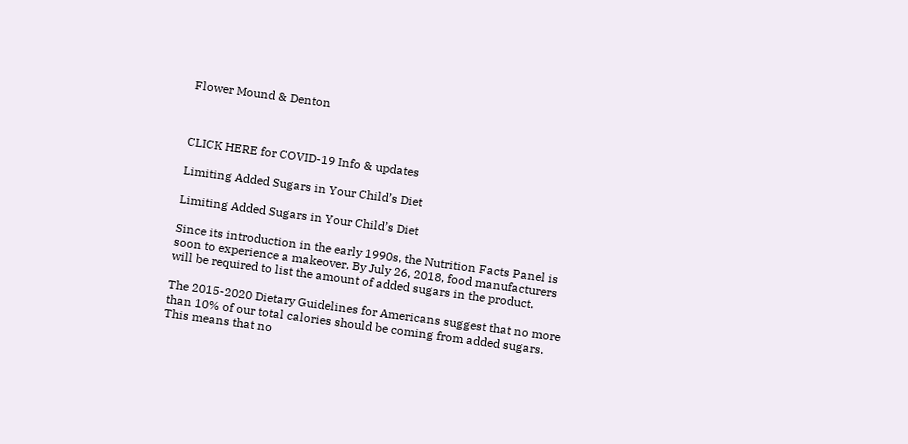Flower Mound & Denton



CLICK HERE for COVID-19 Info & updates

Limiting Added Sugars in Your Child’s Diet

Limiting Added Sugars in Your Child’s Diet

Since its introduction in the early 1990s, the Nutrition Facts Panel is soon to experience a makeover. By July 26, 2018, food manufacturers will be required to list the amount of added sugars in the product.

The 2015-2020 Dietary Guidelines for Americans suggest that no more than 10% of our total calories should be coming from added sugars. This means that no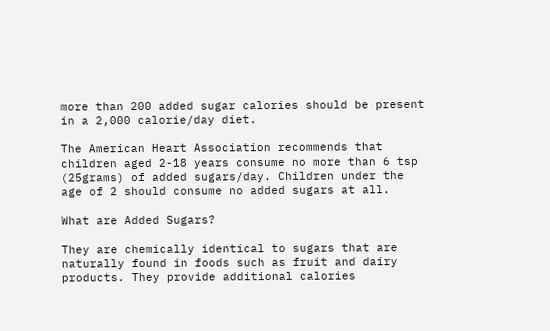more than 200 added sugar calories should be present in a 2,000 calorie/day diet.

The American Heart Association recommends that children aged 2-18 years consume no more than 6 tsp (25grams) of added sugars/day. Children under the age of 2 should consume no added sugars at all.

What are Added Sugars?

They are chemically identical to sugars that are naturally found in foods such as fruit and dairy products. They provide additional calories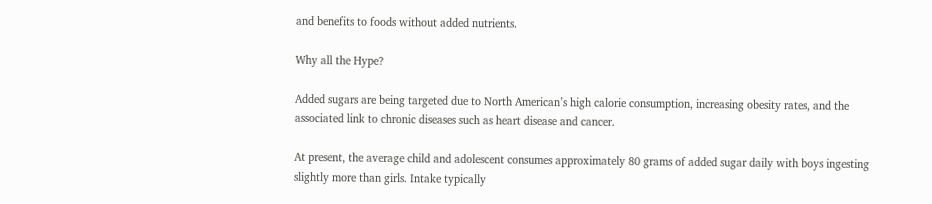and benefits to foods without added nutrients.

Why all the Hype?

Added sugars are being targeted due to North American’s high calorie consumption, increasing obesity rates, and the associated link to chronic diseases such as heart disease and cancer.

At present, the average child and adolescent consumes approximately 80 grams of added sugar daily with boys ingesting slightly more than girls. Intake typically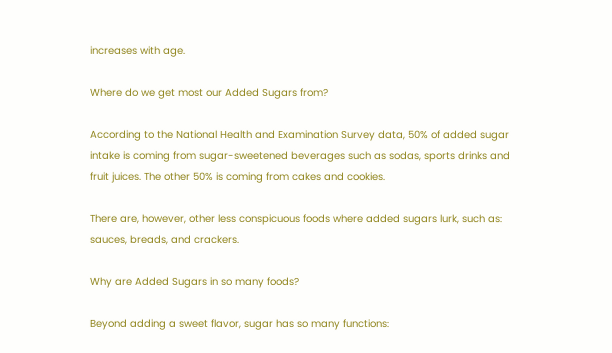increases with age.

Where do we get most our Added Sugars from?

According to the National Health and Examination Survey data, 50% of added sugar intake is coming from sugar-sweetened beverages such as sodas, sports drinks and fruit juices. The other 50% is coming from cakes and cookies.

There are, however, other less conspicuous foods where added sugars lurk, such as: sauces, breads, and crackers.

Why are Added Sugars in so many foods?

Beyond adding a sweet flavor, sugar has so many functions: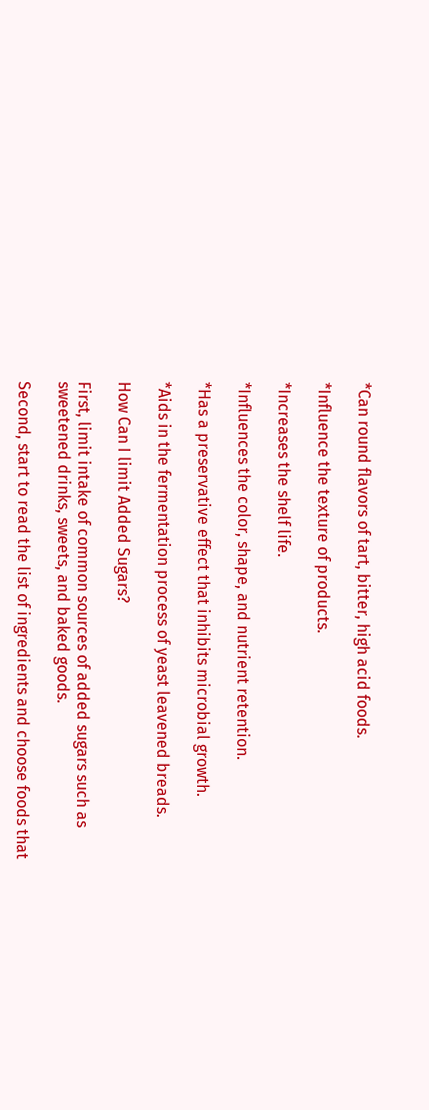*Can round flavors of tart, bitter, high acid foods.

*Influence the texture of products.

*Increases the shelf life.

*Influences the color, shape, and nutrient retention.

*Has a preservative effect that inhibits microbial growth.

*Aids in the fermentation process of yeast leavened breads.

How Can I limit Added Sugars?

First, limit intake of common sources of added sugars such as sweetened drinks, sweets, and baked goods.

Second, start to read the list of ingredients and choose foods that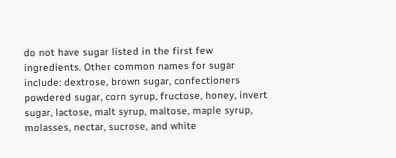do not have sugar listed in the first few ingredients. Other common names for sugar include: dextrose, brown sugar, confectioners powdered sugar, corn syrup, fructose, honey, invert sugar, lactose, malt syrup, maltose, maple syrup, molasses, nectar, sucrose, and white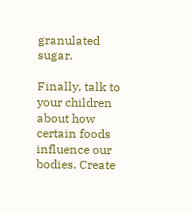granulated sugar.

Finally, talk to your children about how certain foods influence our bodies. Create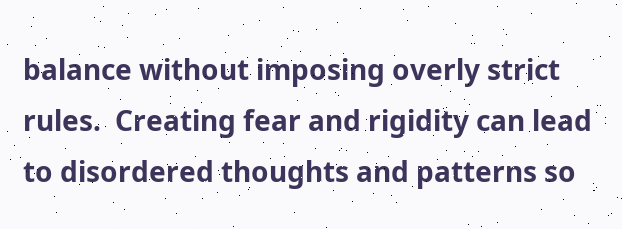balance without imposing overly strict rules.  Creating fear and rigidity can lead to disordered thoughts and patterns so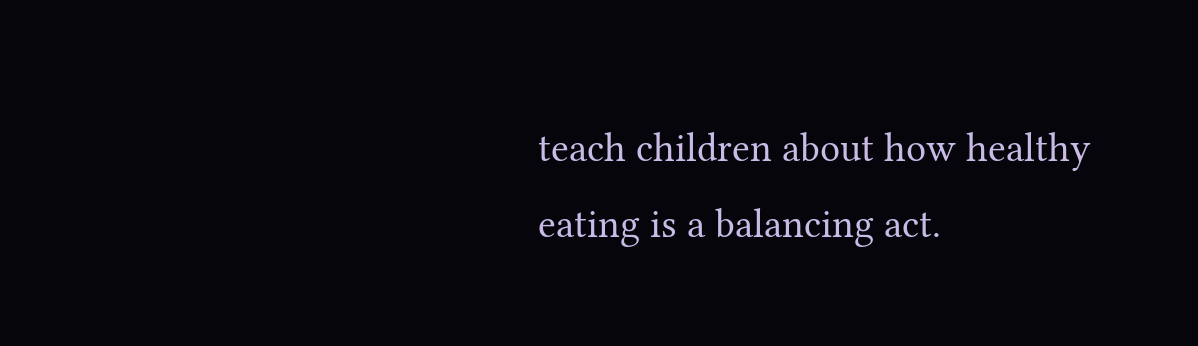teach children about how healthy eating is a balancing act.